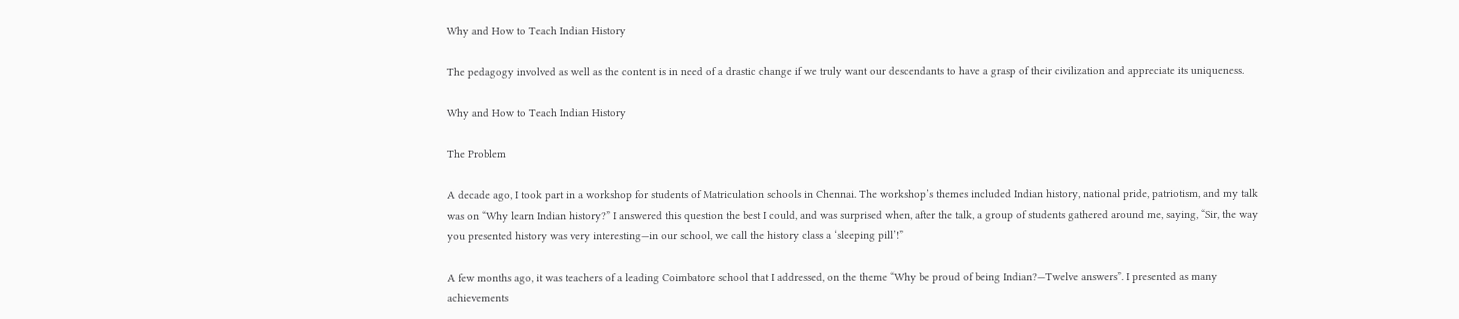Why and How to Teach Indian History

The pedagogy involved as well as the content is in need of a drastic change if we truly want our descendants to have a grasp of their civilization and appreciate its uniqueness.

Why and How to Teach Indian History

The Problem

A decade ago, I took part in a workshop for students of Matriculation schools in Chennai. The workshop’s themes included Indian history, national pride, patriotism, and my talk was on “Why learn Indian history?” I answered this question the best I could, and was surprised when, after the talk, a group of students gathered around me, saying, “Sir, the way you presented history was very interesting—in our school, we call the history class a ‘sleeping pill’!”

A few months ago, it was teachers of a leading Coimbatore school that I addressed, on the theme “Why be proud of being Indian?—Twelve answers”. I presented as many achievements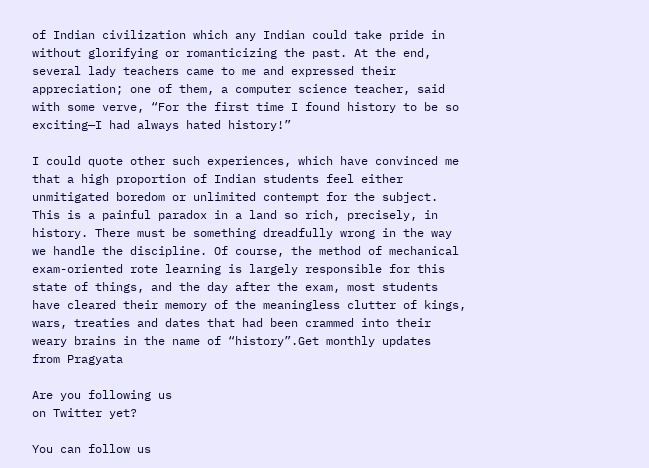of Indian civilization which any Indian could take pride in without glorifying or romanticizing the past. At the end, several lady teachers came to me and expressed their appreciation; one of them, a computer science teacher, said with some verve, “For the first time I found history to be so exciting—I had always hated history!”

I could quote other such experiences, which have convinced me that a high proportion of Indian students feel either unmitigated boredom or unlimited contempt for the subject. This is a painful paradox in a land so rich, precisely, in history. There must be something dreadfully wrong in the way we handle the discipline. Of course, the method of mechanical exam-oriented rote learning is largely responsible for this state of things, and the day after the exam, most students have cleared their memory of the meaningless clutter of kings, wars, treaties and dates that had been crammed into their weary brains in the name of “history”.Get monthly updates
from Pragyata

Are you following us
on Twitter yet?

You can follow us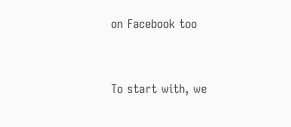on Facebook too



To start with, we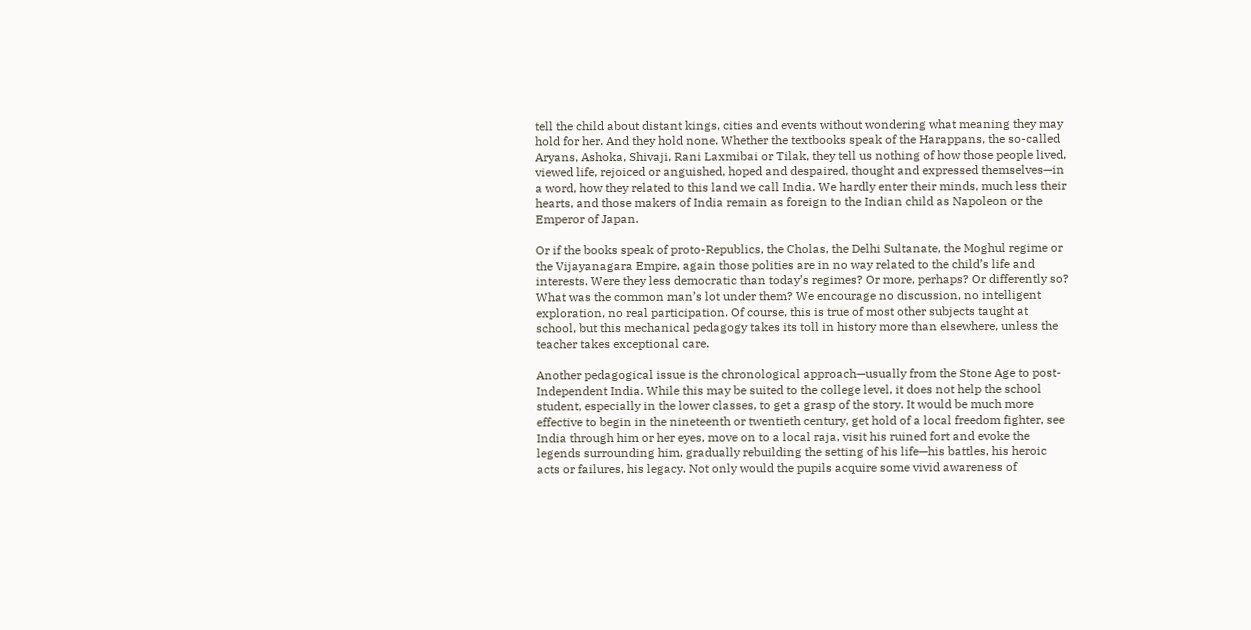tell the child about distant kings, cities and events without wondering what meaning they may hold for her. And they hold none. Whether the textbooks speak of the Harappans, the so-called Aryans, Ashoka, Shivaji, Rani Laxmibai or Tilak, they tell us nothing of how those people lived, viewed life, rejoiced or anguished, hoped and despaired, thought and expressed themselves—in a word, how they related to this land we call India. We hardly enter their minds, much less their hearts, and those makers of India remain as foreign to the Indian child as Napoleon or the Emperor of Japan.

Or if the books speak of proto-Republics, the Cholas, the Delhi Sultanate, the Moghul regime or the Vijayanagara Empire, again those polities are in no way related to the child’s life and interests. Were they less democratic than today’s regimes? Or more, perhaps? Or differently so? What was the common man’s lot under them? We encourage no discussion, no intelligent exploration, no real participation. Of course, this is true of most other subjects taught at school, but this mechanical pedagogy takes its toll in history more than elsewhere, unless the teacher takes exceptional care.

Another pedagogical issue is the chronological approach—usually from the Stone Age to post-Independent India. While this may be suited to the college level, it does not help the school student, especially in the lower classes, to get a grasp of the story. It would be much more effective to begin in the nineteenth or twentieth century, get hold of a local freedom fighter, see India through him or her eyes, move on to a local raja, visit his ruined fort and evoke the legends surrounding him, gradually rebuilding the setting of his life—his battles, his heroic acts or failures, his legacy. Not only would the pupils acquire some vivid awareness of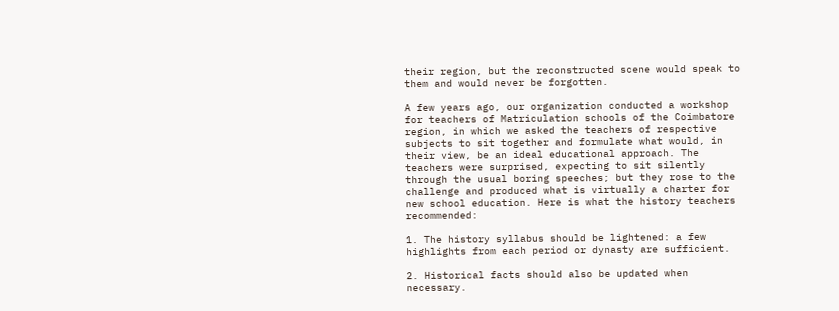their region, but the reconstructed scene would speak to them and would never be forgotten.

A few years ago, our organization conducted a workshop for teachers of Matriculation schools of the Coimbatore region, in which we asked the teachers of respective subjects to sit together and formulate what would, in their view, be an ideal educational approach. The teachers were surprised, expecting to sit silently through the usual boring speeches; but they rose to the challenge and produced what is virtually a charter for new school education. Here is what the history teachers recommended:

1. The history syllabus should be lightened: a few highlights from each period or dynasty are sufficient.

2. Historical facts should also be updated when necessary.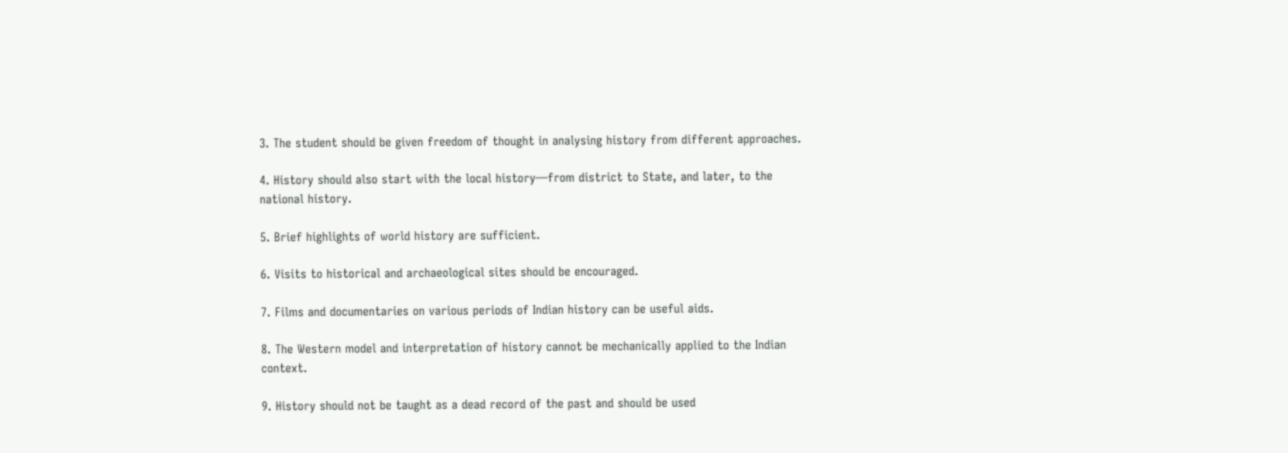3. The student should be given freedom of thought in analysing history from different approaches.

4. History should also start with the local history—from district to State, and later, to the national history.

5. Brief highlights of world history are sufficient.

6. Visits to historical and archaeological sites should be encouraged.

7. Films and documentaries on various periods of Indian history can be useful aids.

8. The Western model and interpretation of history cannot be mechanically applied to the Indian context.

9. History should not be taught as a dead record of the past and should be used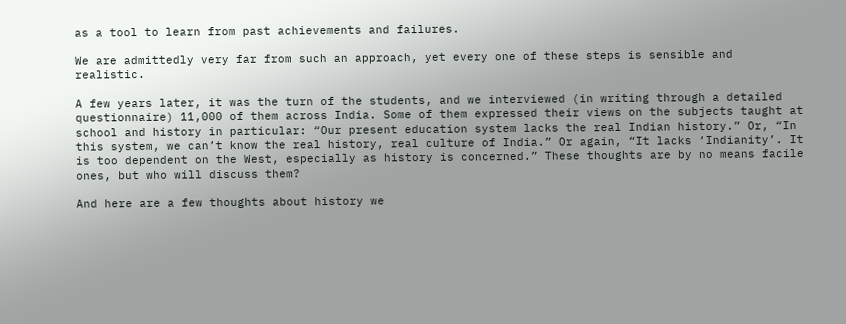as a tool to learn from past achievements and failures.

We are admittedly very far from such an approach, yet every one of these steps is sensible and realistic.

A few years later, it was the turn of the students, and we interviewed (in writing through a detailed questionnaire) 11,000 of them across India. Some of them expressed their views on the subjects taught at school and history in particular: “Our present education system lacks the real Indian history.” Or, “In this system, we can’t know the real history, real culture of India.” Or again, “It lacks ‘Indianity’. It is too dependent on the West, especially as history is concerned.” These thoughts are by no means facile ones, but who will discuss them?

And here are a few thoughts about history we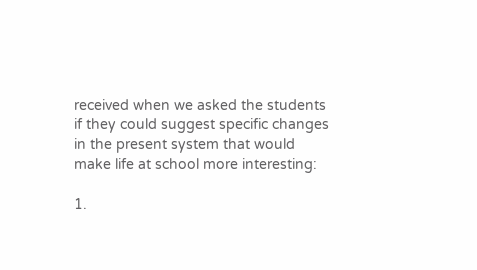received when we asked the students if they could suggest specific changes in the present system that would make life at school more interesting:

1.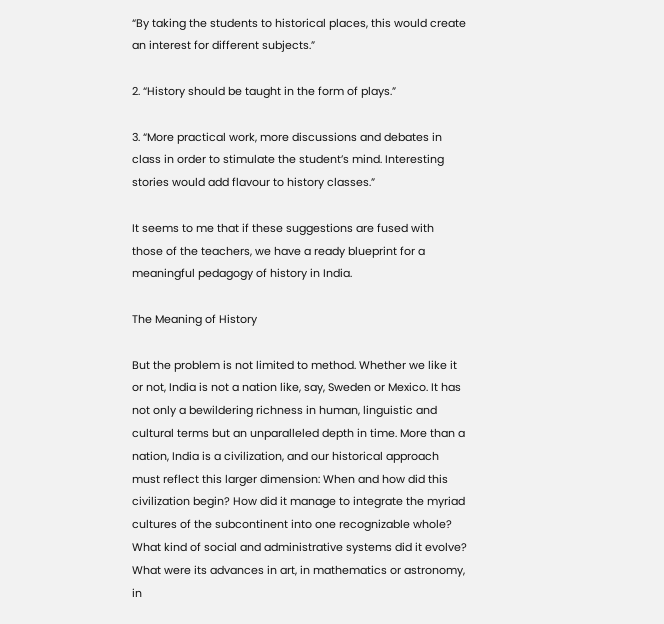“By taking the students to historical places, this would create an interest for different subjects.”

2. “History should be taught in the form of plays.”

3. “More practical work, more discussions and debates in class in order to stimulate the student’s mind. Interesting stories would add flavour to history classes.”

It seems to me that if these suggestions are fused with those of the teachers, we have a ready blueprint for a meaningful pedagogy of history in India.

The Meaning of History

But the problem is not limited to method. Whether we like it or not, India is not a nation like, say, Sweden or Mexico. It has not only a bewildering richness in human, linguistic and cultural terms but an unparalleled depth in time. More than a nation, India is a civilization, and our historical approach must reflect this larger dimension: When and how did this civilization begin? How did it manage to integrate the myriad cultures of the subcontinent into one recognizable whole? What kind of social and administrative systems did it evolve? What were its advances in art, in mathematics or astronomy, in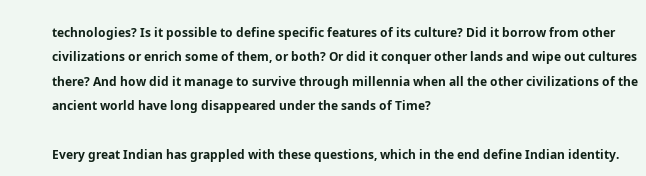technologies? Is it possible to define specific features of its culture? Did it borrow from other civilizations or enrich some of them, or both? Or did it conquer other lands and wipe out cultures there? And how did it manage to survive through millennia when all the other civilizations of the ancient world have long disappeared under the sands of Time?

Every great Indian has grappled with these questions, which in the end define Indian identity.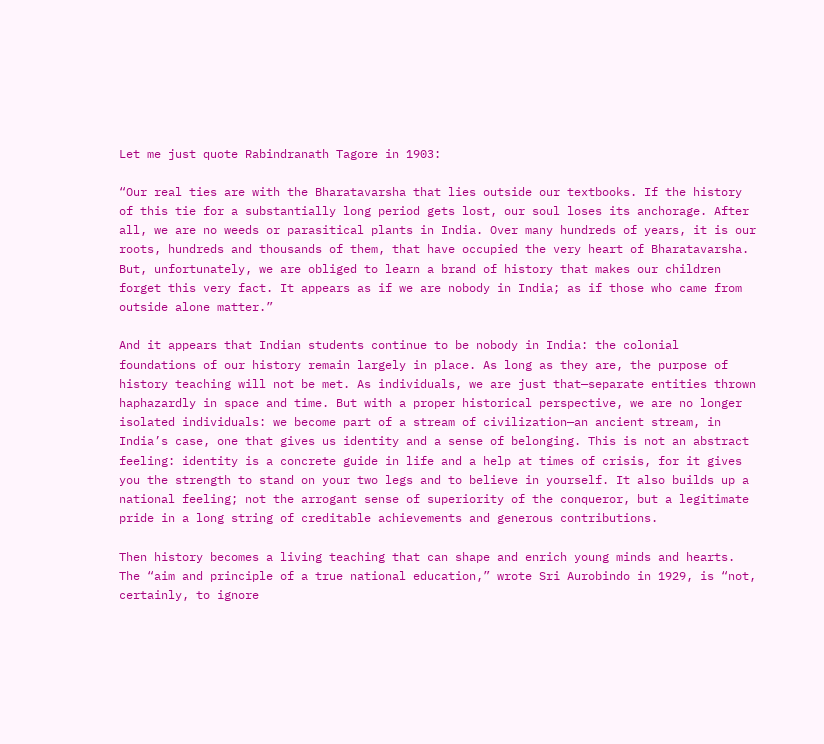Let me just quote Rabindranath Tagore in 1903:

“Our real ties are with the Bharatavarsha that lies outside our textbooks. If the history of this tie for a substantially long period gets lost, our soul loses its anchorage. After all, we are no weeds or parasitical plants in India. Over many hundreds of years, it is our roots, hundreds and thousands of them, that have occupied the very heart of Bharatavarsha. But, unfortunately, we are obliged to learn a brand of history that makes our children forget this very fact. It appears as if we are nobody in India; as if those who came from outside alone matter.”

And it appears that Indian students continue to be nobody in India: the colonial foundations of our history remain largely in place. As long as they are, the purpose of history teaching will not be met. As individuals, we are just that—separate entities thrown haphazardly in space and time. But with a proper historical perspective, we are no longer isolated individuals: we become part of a stream of civilization—an ancient stream, in India’s case, one that gives us identity and a sense of belonging. This is not an abstract feeling: identity is a concrete guide in life and a help at times of crisis, for it gives you the strength to stand on your two legs and to believe in yourself. It also builds up a national feeling; not the arrogant sense of superiority of the conqueror, but a legitimate pride in a long string of creditable achievements and generous contributions.

Then history becomes a living teaching that can shape and enrich young minds and hearts. The “aim and principle of a true national education,” wrote Sri Aurobindo in 1929, is “not, certainly, to ignore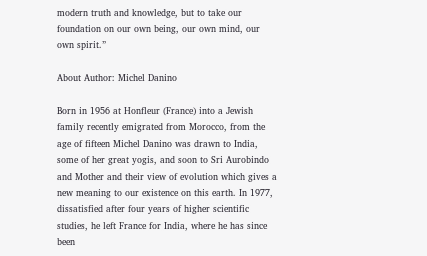modern truth and knowledge, but to take our foundation on our own being, our own mind, our own spirit.”

About Author: Michel Danino

Born in 1956 at Honfleur (France) into a Jewish family recently emigrated from Morocco, from the age of fifteen Michel Danino was drawn to India, some of her great yogis, and soon to Sri Aurobindo and Mother and their view of evolution which gives a new meaning to our existence on this earth. In 1977, dissatisfied after four years of higher scientific studies, he left France for India, where he has since been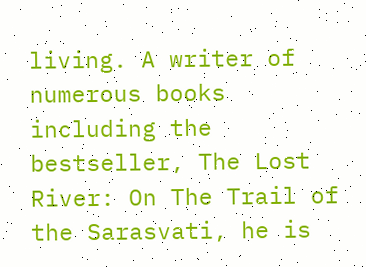living. A writer of numerous books including the bestseller, The Lost River: On The Trail of the Sarasvati, he is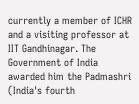currently a member of ICHR and a visiting professor at IIT Gandhinagar. The Government of India awarded him the Padmashri (India's fourth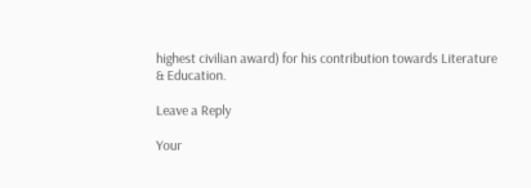highest civilian award) for his contribution towards Literature & Education.

Leave a Reply

Your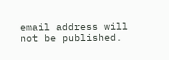email address will not be published.